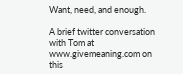Want, need, and enough.

A brief twitter conversation with Tom at www.givemeaning.com on this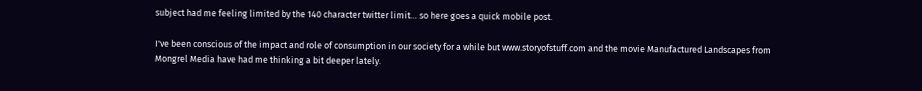subject had me feeling limited by the 140 character twitter limit… so here goes a quick mobile post.

I've been conscious of the impact and role of consumption in our society for a while but www.storyofstuff.com and the movie Manufactured Landscapes from Mongrel Media have had me thinking a bit deeper lately.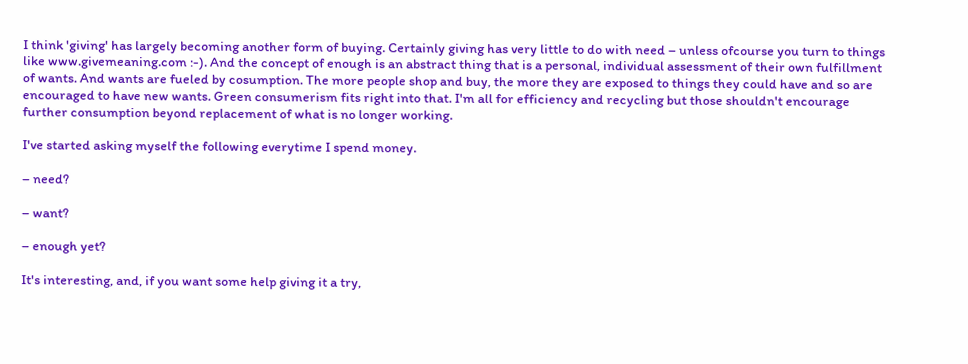I think 'giving' has largely becoming another form of buying. Certainly giving has very little to do with need – unless ofcourse you turn to things like www.givemeaning.com :-). And the concept of enough is an abstract thing that is a personal, individual assessment of their own fulfillment of wants. And wants are fueled by cosumption. The more people shop and buy, the more they are exposed to things they could have and so are encouraged to have new wants. Green consumerism fits right into that. I'm all for efficiency and recycling but those shouldn't encourage further consumption beyond replacement of what is no longer working.

I've started asking myself the following everytime I spend money.

– need?

– want?

– enough yet?

It's interesting, and, if you want some help giving it a try,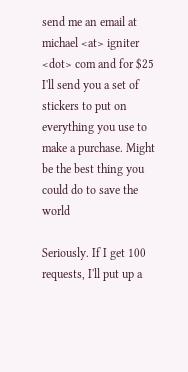send me an email at michael <at> igniter <dot> com and for $25 I'll send you a set of stickers to put on everything you use to make a purchase. Might be the best thing you could do to save the world

Seriously. If I get 100 requests, I'll put up a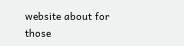website about for those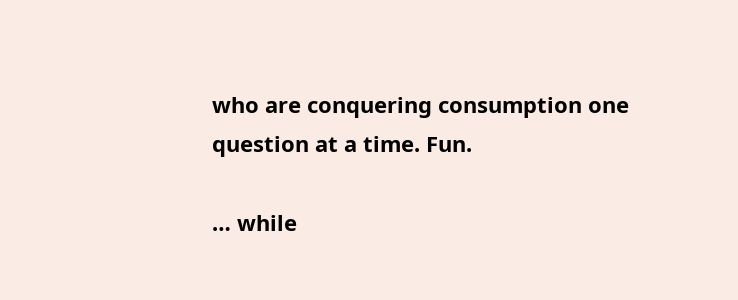who are conquering consumption one question at a time. Fun.

… while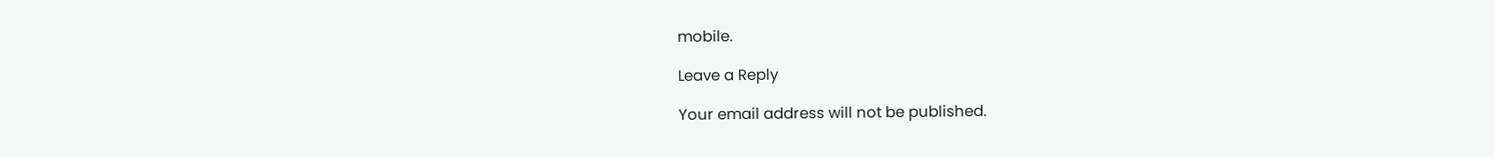mobile.

Leave a Reply

Your email address will not be published.